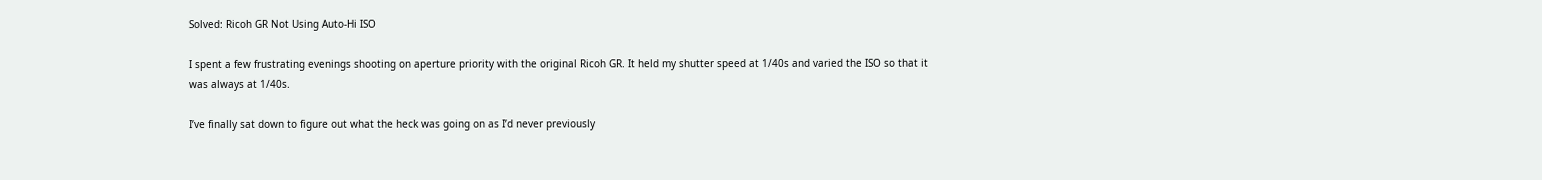Solved: Ricoh GR Not Using Auto-Hi ISO

I spent a few frustrating evenings shooting on aperture priority with the original Ricoh GR. It held my shutter speed at 1/40s and varied the ISO so that it was always at 1/40s.

I’ve finally sat down to figure out what the heck was going on as I’d never previously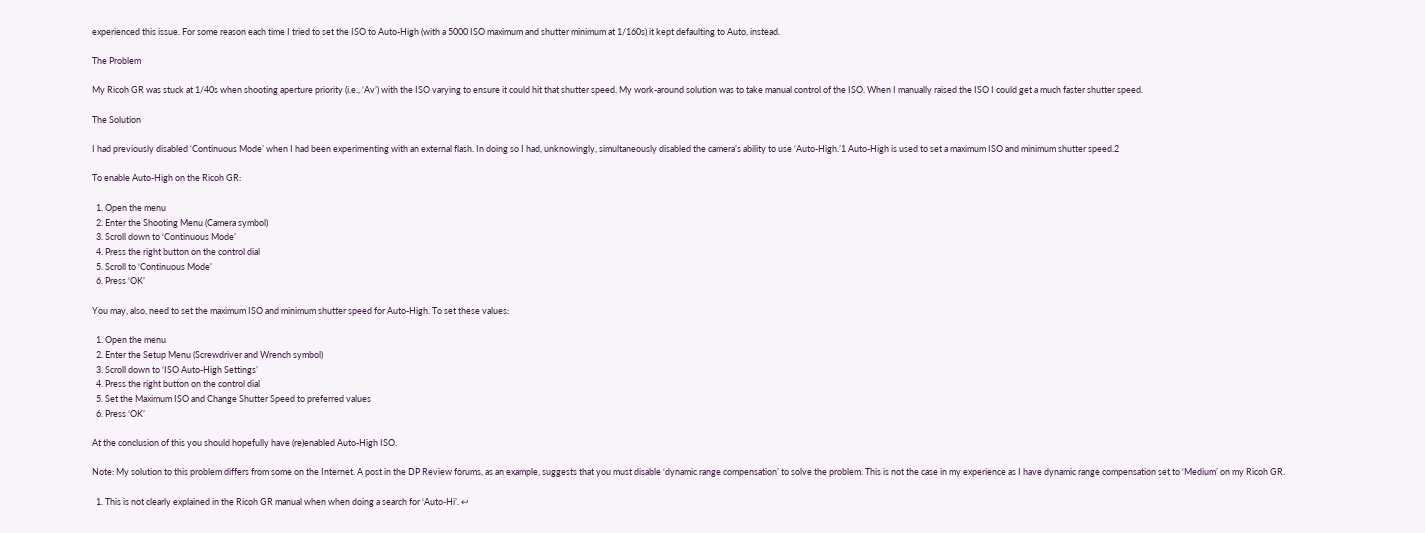experienced this issue. For some reason each time I tried to set the ISO to Auto-High (with a 5000 ISO maximum and shutter minimum at 1/160s) it kept defaulting to Auto, instead.

The Problem

My Ricoh GR was stuck at 1/40s when shooting aperture priority (i.e., ‘Av’) with the ISO varying to ensure it could hit that shutter speed. My work-around solution was to take manual control of the ISO. When I manually raised the ISO I could get a much faster shutter speed.

The Solution

I had previously disabled ‘Continuous Mode’ when I had been experimenting with an external flash. In doing so I had, unknowingly, simultaneously disabled the camera’s ability to use ‘Auto-High.’1 Auto-High is used to set a maximum ISO and minimum shutter speed.2

To enable Auto-High on the Ricoh GR:

  1. Open the menu
  2. Enter the Shooting Menu (Camera symbol)
  3. Scroll down to ‘Continuous Mode’
  4. Press the right button on the control dial
  5. Scroll to ‘Continuous Mode’
  6. Press ‘OK’

You may, also, need to set the maximum ISO and minimum shutter speed for Auto-High. To set these values:

  1. Open the menu
  2. Enter the Setup Menu (Screwdriver and Wrench symbol)
  3. Scroll down to ‘ISO Auto-High Settings’
  4. Press the right button on the control dial
  5. Set the Maximum ISO and Change Shutter Speed to preferred values
  6. Press ‘OK’

At the conclusion of this you should hopefully have (re)enabled Auto-High ISO.

Note: My solution to this problem differs from some on the Internet. A post in the DP Review forums, as an example, suggests that you must disable ‘dynamic range compensation’ to solve the problem. This is not the case in my experience as I have dynamic range compensation set to ‘Medium’ on my Ricoh GR.

  1. This is not clearly explained in the Ricoh GR manual when when doing a search for ‘Auto-Hi’. ↩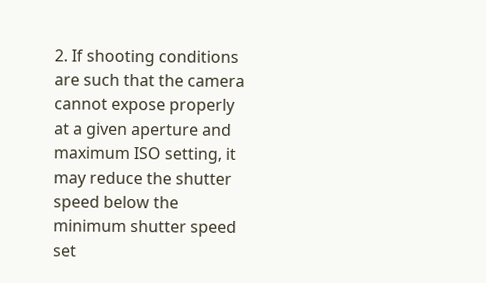2. If shooting conditions are such that the camera cannot expose properly at a given aperture and maximum ISO setting, it may reduce the shutter speed below the minimum shutter speed set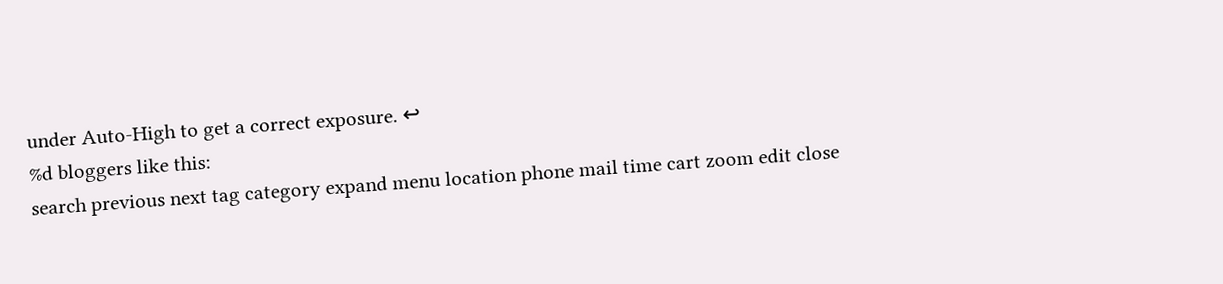under Auto-High to get a correct exposure. ↩
%d bloggers like this:
search previous next tag category expand menu location phone mail time cart zoom edit close